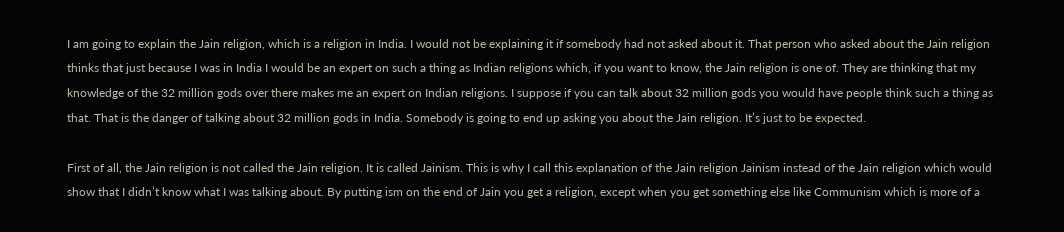I am going to explain the Jain religion, which is a religion in India. I would not be explaining it if somebody had not asked about it. That person who asked about the Jain religion thinks that just because I was in India I would be an expert on such a thing as Indian religions which, if you want to know, the Jain religion is one of. They are thinking that my knowledge of the 32 million gods over there makes me an expert on Indian religions. I suppose if you can talk about 32 million gods you would have people think such a thing as that. That is the danger of talking about 32 million gods in India. Somebody is going to end up asking you about the Jain religion. It’s just to be expected.

First of all, the Jain religion is not called the Jain religion. It is called Jainism. This is why I call this explanation of the Jain religion Jainism instead of the Jain religion which would show that I didn’t know what I was talking about. By putting ism on the end of Jain you get a religion, except when you get something else like Communism which is more of a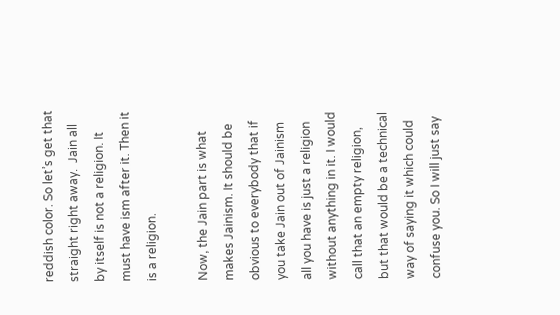reddish color. So let’s get that straight right away.  Jain all by itself is not a religion. It must have ism after it. Then it is a religion.

Now, the Jain part is what makes Jainism. It should be obvious to everybody that if you take Jain out of Jainism all you have is just a religion without anything in it. I would call that an empty religion, but that would be a technical way of saying it which could confuse you. So I will just say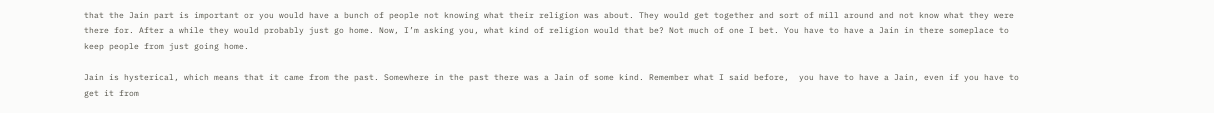that the Jain part is important or you would have a bunch of people not knowing what their religion was about. They would get together and sort of mill around and not know what they were there for. After a while they would probably just go home. Now, I’m asking you, what kind of religion would that be? Not much of one I bet. You have to have a Jain in there someplace to keep people from just going home.

Jain is hysterical, which means that it came from the past. Somewhere in the past there was a Jain of some kind. Remember what I said before,  you have to have a Jain, even if you have to get it from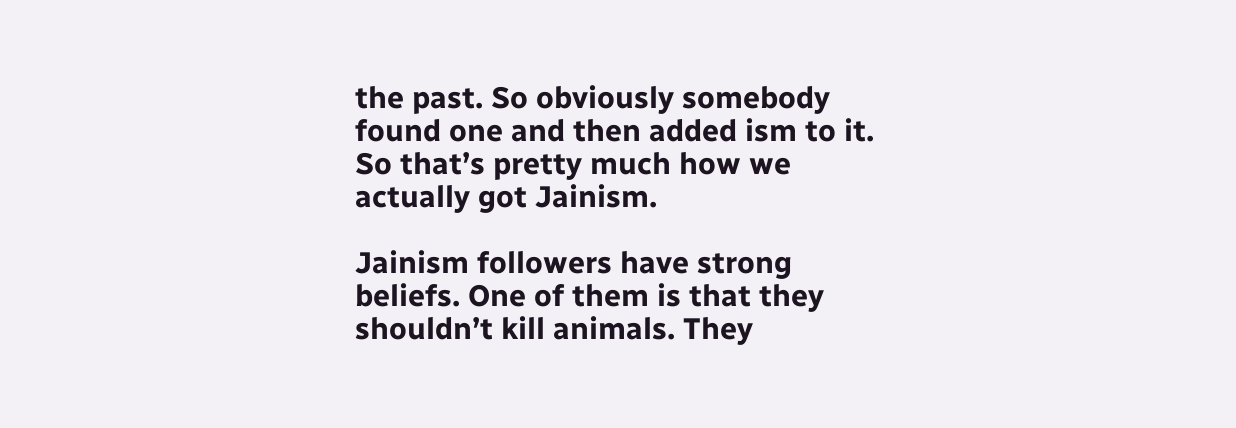the past. So obviously somebody found one and then added ism to it. So that’s pretty much how we actually got Jainism.

Jainism followers have strong beliefs. One of them is that they shouldn’t kill animals. They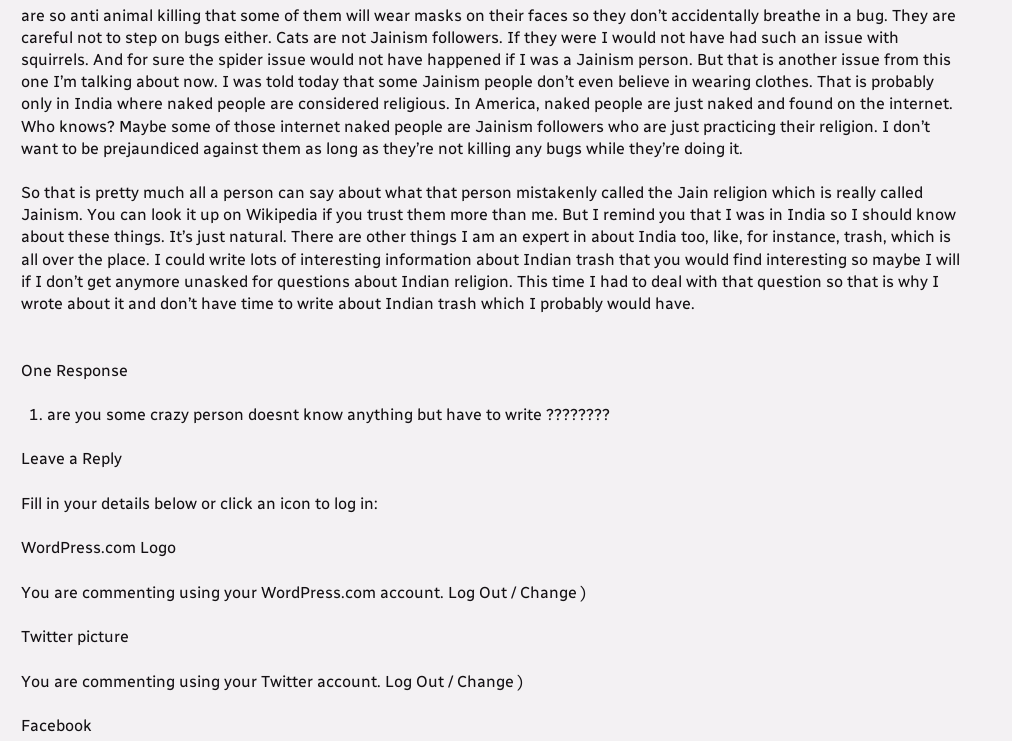are so anti animal killing that some of them will wear masks on their faces so they don’t accidentally breathe in a bug. They are careful not to step on bugs either. Cats are not Jainism followers. If they were I would not have had such an issue with squirrels. And for sure the spider issue would not have happened if I was a Jainism person. But that is another issue from this one I’m talking about now. I was told today that some Jainism people don’t even believe in wearing clothes. That is probably only in India where naked people are considered religious. In America, naked people are just naked and found on the internet. Who knows? Maybe some of those internet naked people are Jainism followers who are just practicing their religion. I don’t want to be prejaundiced against them as long as they’re not killing any bugs while they’re doing it.

So that is pretty much all a person can say about what that person mistakenly called the Jain religion which is really called Jainism. You can look it up on Wikipedia if you trust them more than me. But I remind you that I was in India so I should know about these things. It’s just natural. There are other things I am an expert in about India too, like, for instance, trash, which is all over the place. I could write lots of interesting information about Indian trash that you would find interesting so maybe I will if I don’t get anymore unasked for questions about Indian religion. This time I had to deal with that question so that is why I wrote about it and don’t have time to write about Indian trash which I probably would have.


One Response

  1. are you some crazy person doesnt know anything but have to write ????????

Leave a Reply

Fill in your details below or click an icon to log in:

WordPress.com Logo

You are commenting using your WordPress.com account. Log Out / Change )

Twitter picture

You are commenting using your Twitter account. Log Out / Change )

Facebook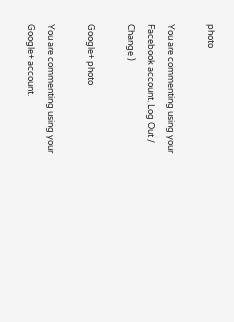photo

You are commenting using your Facebook account. Log Out / Change )

Google+ photo

You are commenting using your Google+ account.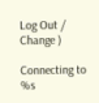Log Out / Change )

Connecting to %s